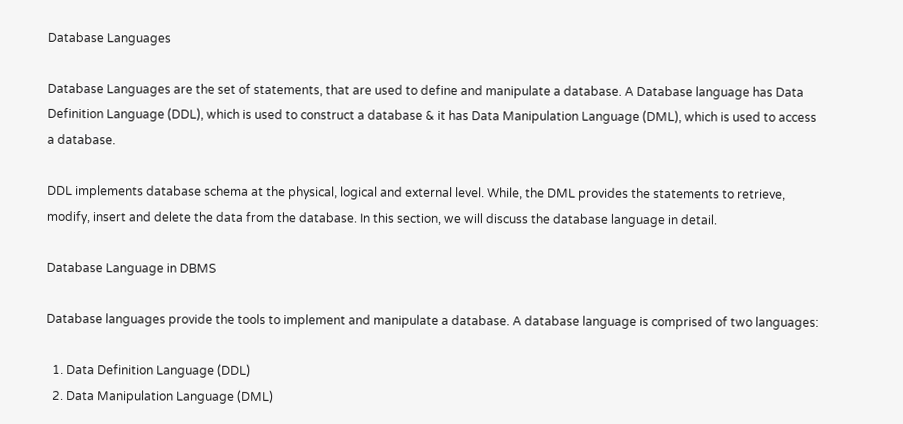Database Languages

Database Languages are the set of statements, that are used to define and manipulate a database. A Database language has Data Definition Language (DDL), which is used to construct a database & it has Data Manipulation Language (DML), which is used to access a database.

DDL implements database schema at the physical, logical and external level. While, the DML provides the statements to retrieve, modify, insert and delete the data from the database. In this section, we will discuss the database language in detail.

Database Language in DBMS

Database languages provide the tools to implement and manipulate a database. A database language is comprised of two languages:

  1. Data Definition Language (DDL)
  2. Data Manipulation Language (DML)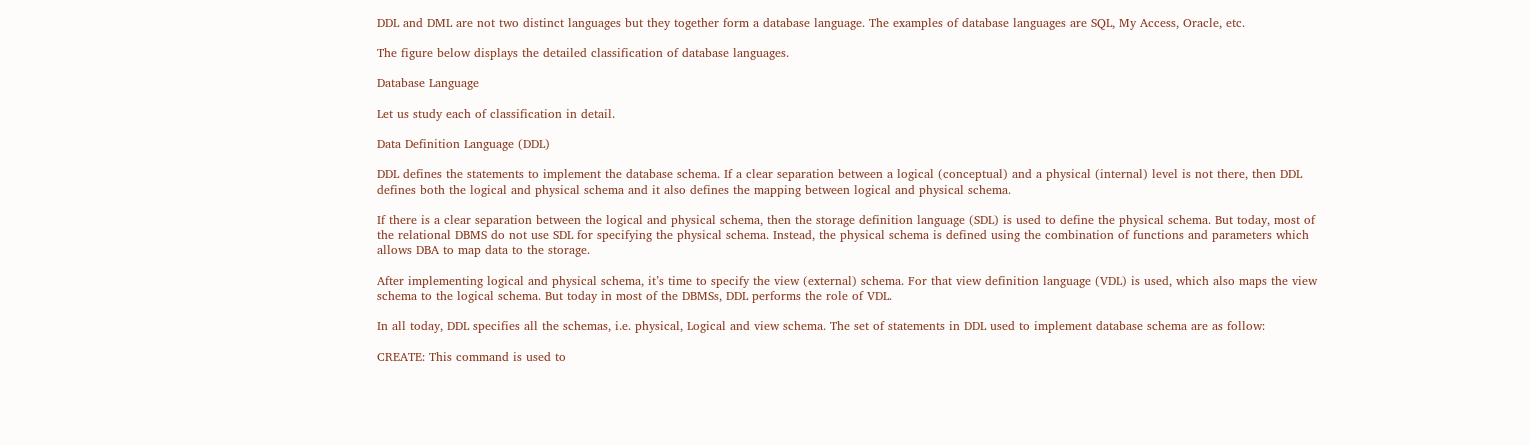DDL and DML are not two distinct languages but they together form a database language. The examples of database languages are SQL, My Access, Oracle, etc.

The figure below displays the detailed classification of database languages.

Database Language

Let us study each of classification in detail.

Data Definition Language (DDL)

DDL defines the statements to implement the database schema. If a clear separation between a logical (conceptual) and a physical (internal) level is not there, then DDL defines both the logical and physical schema and it also defines the mapping between logical and physical schema.

If there is a clear separation between the logical and physical schema, then the storage definition language (SDL) is used to define the physical schema. But today, most of the relational DBMS do not use SDL for specifying the physical schema. Instead, the physical schema is defined using the combination of functions and parameters which allows DBA to map data to the storage.

After implementing logical and physical schema, it’s time to specify the view (external) schema. For that view definition language (VDL) is used, which also maps the view schema to the logical schema. But today in most of the DBMSs, DDL performs the role of VDL.

In all today, DDL specifies all the schemas, i.e. physical, Logical and view schema. The set of statements in DDL used to implement database schema are as follow:

CREATE: This command is used to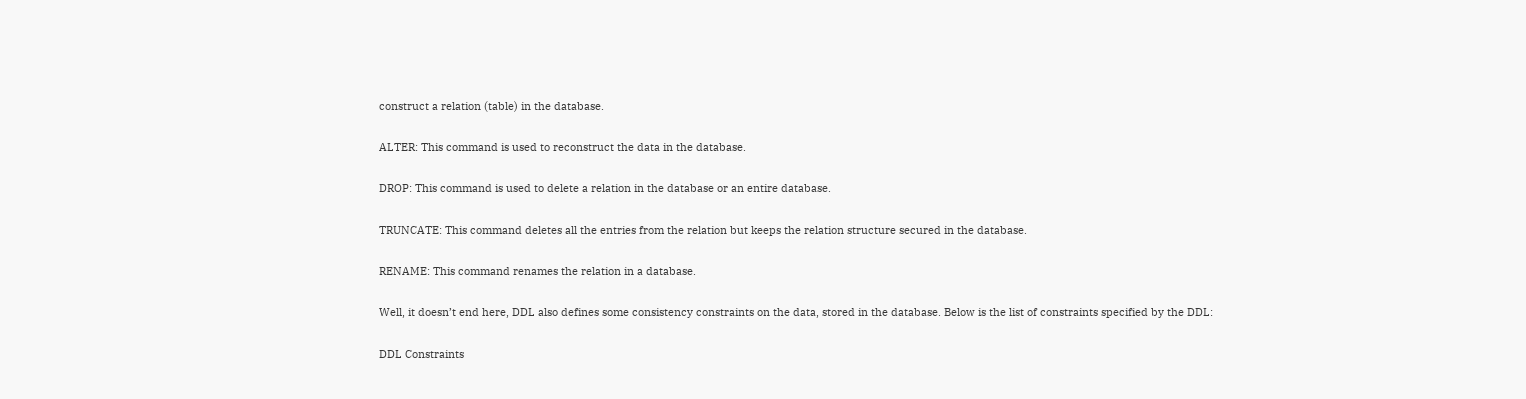construct a relation (table) in the database.

ALTER: This command is used to reconstruct the data in the database.

DROP: This command is used to delete a relation in the database or an entire database.

TRUNCATE: This command deletes all the entries from the relation but keeps the relation structure secured in the database.

RENAME: This command renames the relation in a database.

Well, it doesn’t end here, DDL also defines some consistency constraints on the data, stored in the database. Below is the list of constraints specified by the DDL:

DDL Constraints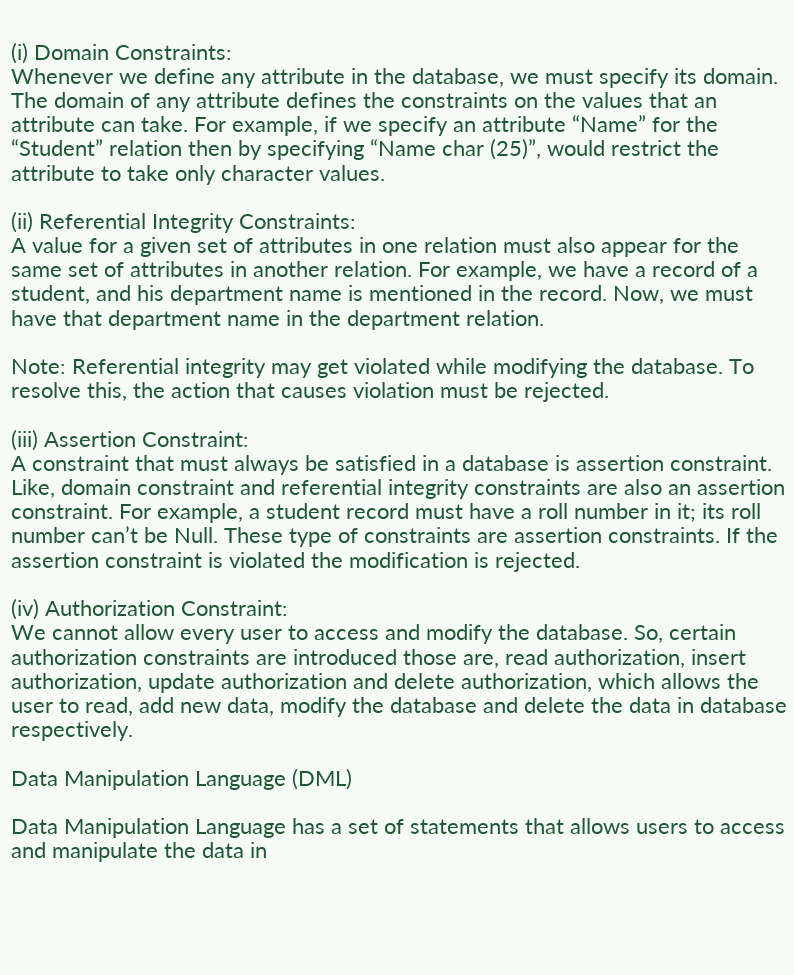(i) Domain Constraints:
Whenever we define any attribute in the database, we must specify its domain. The domain of any attribute defines the constraints on the values that an attribute can take. For example, if we specify an attribute “Name” for the “Student” relation then by specifying “Name char (25)”, would restrict the attribute to take only character values.

(ii) Referential Integrity Constraints:
A value for a given set of attributes in one relation must also appear for the same set of attributes in another relation. For example, we have a record of a student, and his department name is mentioned in the record. Now, we must have that department name in the department relation.

Note: Referential integrity may get violated while modifying the database. To resolve this, the action that causes violation must be rejected.

(iii) Assertion Constraint:
A constraint that must always be satisfied in a database is assertion constraint. Like, domain constraint and referential integrity constraints are also an assertion constraint. For example, a student record must have a roll number in it; its roll number can’t be Null. These type of constraints are assertion constraints. If the assertion constraint is violated the modification is rejected.

(iv) Authorization Constraint:
We cannot allow every user to access and modify the database. So, certain authorization constraints are introduced those are, read authorization, insert authorization, update authorization and delete authorization, which allows the user to read, add new data, modify the database and delete the data in database respectively.

Data Manipulation Language (DML)

Data Manipulation Language has a set of statements that allows users to access and manipulate the data in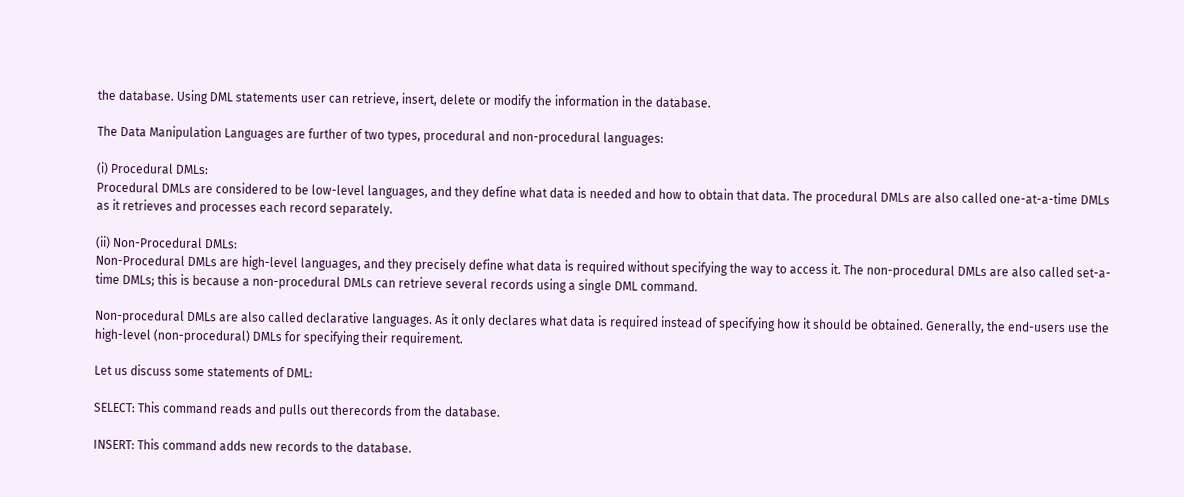the database. Using DML statements user can retrieve, insert, delete or modify the information in the database.

The Data Manipulation Languages are further of two types, procedural and non-procedural languages:

(i) Procedural DMLs:
Procedural DMLs are considered to be low-level languages, and they define what data is needed and how to obtain that data. The procedural DMLs are also called one-at-a-time DMLs as it retrieves and processes each record separately.

(ii) Non-Procedural DMLs:
Non-Procedural DMLs are high-level languages, and they precisely define what data is required without specifying the way to access it. The non-procedural DMLs are also called set-a-time DMLs; this is because a non-procedural DMLs can retrieve several records using a single DML command.

Non-procedural DMLs are also called declarative languages. As it only declares what data is required instead of specifying how it should be obtained. Generally, the end-users use the high-level (non-procedural) DMLs for specifying their requirement.

Let us discuss some statements of DML:

SELECT: This command reads and pulls out therecords from the database.

INSERT: This command adds new records to the database.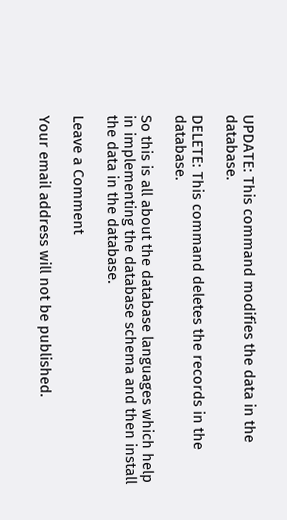UPDATE: This command modifies the data in the database.

DELETE: This command deletes the records in the database.

So this is all about the database languages which help in implementing the database schema and then install the data in the database.

Leave a Comment

Your email address will not be published.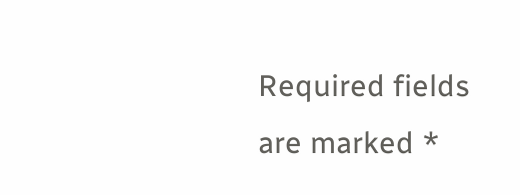Required fields are marked *